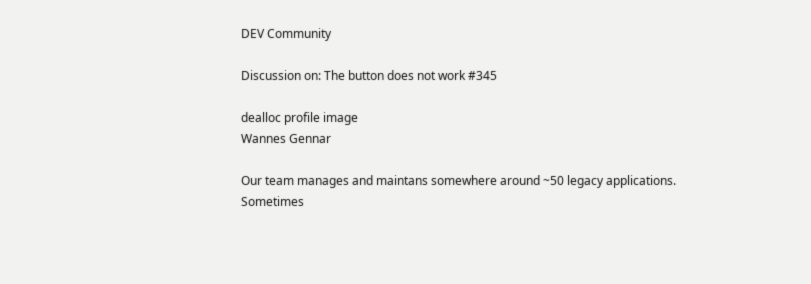DEV Community

Discussion on: The button does not work #345

dealloc profile image
Wannes Gennar

Our team manages and maintans somewhere around ~50 legacy applications.
Sometimes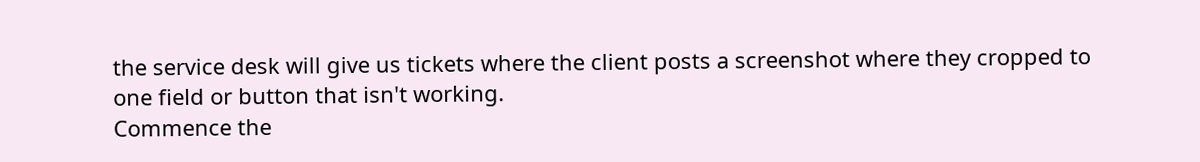the service desk will give us tickets where the client posts a screenshot where they cropped to one field or button that isn't working.
Commence the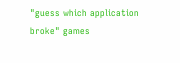"guess which application broke" games